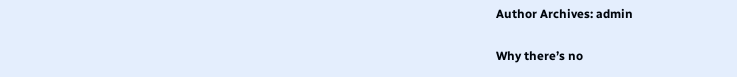Author Archives: admin

Why there’s no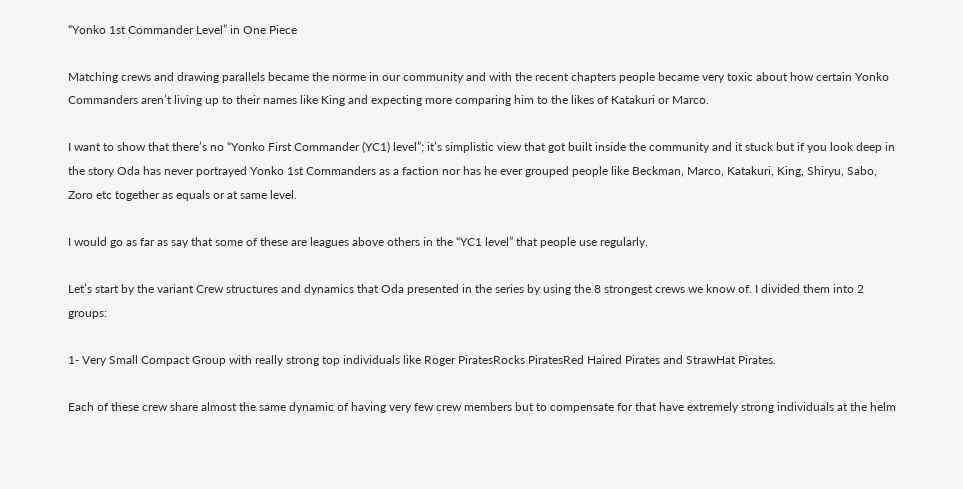“Yonko 1st Commander Level” in One Piece

Matching crews and drawing parallels became the norme in our community and with the recent chapters people became very toxic about how certain Yonko Commanders aren’t living up to their names like King and expecting more comparing him to the likes of Katakuri or Marco.

I want to show that there’s no “Yonko First Commander (YC1) level”; it’s simplistic view that got built inside the community and it stuck but if you look deep in the story Oda has never portrayed Yonko 1st Commanders as a faction nor has he ever grouped people like Beckman, Marco, Katakuri, King, Shiryu, Sabo, Zoro etc together as equals or at same level.

I would go as far as say that some of these are leagues above others in the “YC1 level” that people use regularly.

Let’s start by the variant Crew structures and dynamics that Oda presented in the series by using the 8 strongest crews we know of. I divided them into 2 groups:

1- Very Small Compact Group with really strong top individuals like Roger PiratesRocks PiratesRed Haired Pirates and StrawHat Pirates.

Each of these crew share almost the same dynamic of having very few crew members but to compensate for that have extremely strong individuals at the helm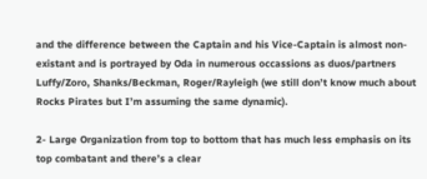and the difference between the Captain and his Vice-Captain is almost non-existant and is portrayed by Oda in numerous occassions as duos/partners Luffy/Zoro, Shanks/Beckman, Roger/Rayleigh (we still don’t know much about Rocks Pirates but I’m assuming the same dynamic).

2- Large Organization from top to bottom that has much less emphasis on its top combatant and there’s a clear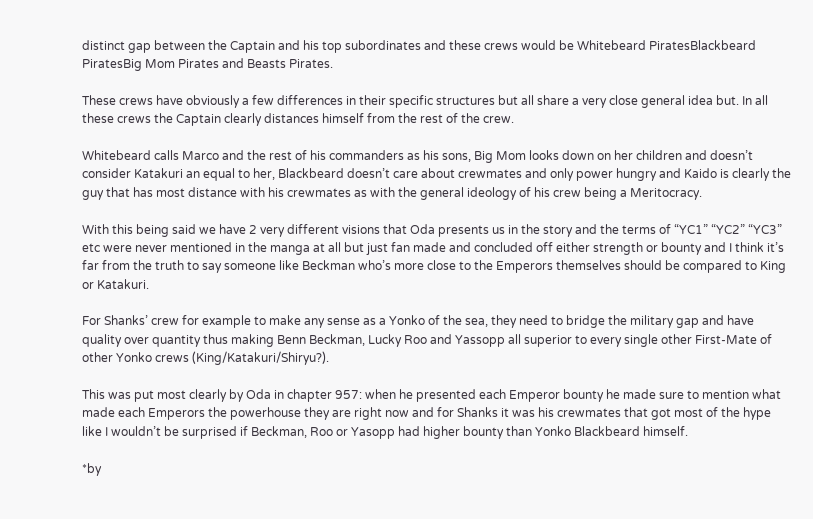distinct gap between the Captain and his top subordinates and these crews would be Whitebeard PiratesBlackbeard PiratesBig Mom Pirates and Beasts Pirates.

These crews have obviously a few differences in their specific structures but all share a very close general idea but. In all these crews the Captain clearly distances himself from the rest of the crew.

Whitebeard calls Marco and the rest of his commanders as his sons, Big Mom looks down on her children and doesn’t consider Katakuri an equal to her, Blackbeard doesn’t care about crewmates and only power hungry and Kaido is clearly the guy that has most distance with his crewmates as with the general ideology of his crew being a Meritocracy.

With this being said we have 2 very different visions that Oda presents us in the story and the terms of “YC1” “YC2” “YC3” etc were never mentioned in the manga at all but just fan made and concluded off either strength or bounty and I think it’s far from the truth to say someone like Beckman who’s more close to the Emperors themselves should be compared to King or Katakuri.

For Shanks’ crew for example to make any sense as a Yonko of the sea, they need to bridge the military gap and have quality over quantity thus making Benn Beckman, Lucky Roo and Yassopp all superior to every single other First-Mate of other Yonko crews (King/Katakuri/Shiryu?).

This was put most clearly by Oda in chapter 957: when he presented each Emperor bounty he made sure to mention what made each Emperors the powerhouse they are right now and for Shanks it was his crewmates that got most of the hype like I wouldn’t be surprised if Beckman, Roo or Yasopp had higher bounty than Yonko Blackbeard himself.

*by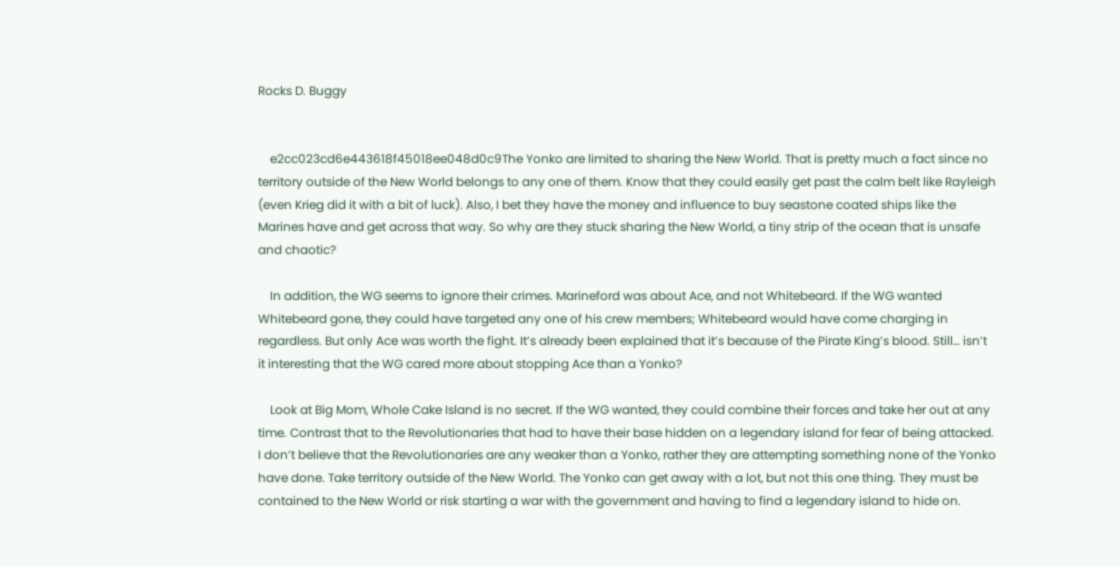Rocks D. Buggy


    e2cc023cd6e443618f45018ee048d0c9The Yonko are limited to sharing the New World. That is pretty much a fact since no territory outside of the New World belongs to any one of them. Know that they could easily get past the calm belt like Rayleigh (even Krieg did it with a bit of luck). Also, I bet they have the money and influence to buy seastone coated ships like the Marines have and get across that way. So why are they stuck sharing the New World, a tiny strip of the ocean that is unsafe and chaotic?

    In addition, the WG seems to ignore their crimes. Marineford was about Ace, and not Whitebeard. If the WG wanted Whitebeard gone, they could have targeted any one of his crew members; Whitebeard would have come charging in regardless. But only Ace was worth the fight. It’s already been explained that it’s because of the Pirate King’s blood. Still… isn’t it interesting that the WG cared more about stopping Ace than a Yonko?

    Look at Big Mom, Whole Cake Island is no secret. If the WG wanted, they could combine their forces and take her out at any time. Contrast that to the Revolutionaries that had to have their base hidden on a legendary island for fear of being attacked. I don’t believe that the Revolutionaries are any weaker than a Yonko, rather they are attempting something none of the Yonko have done. Take territory outside of the New World. The Yonko can get away with a lot, but not this one thing. They must be contained to the New World or risk starting a war with the government and having to find a legendary island to hide on.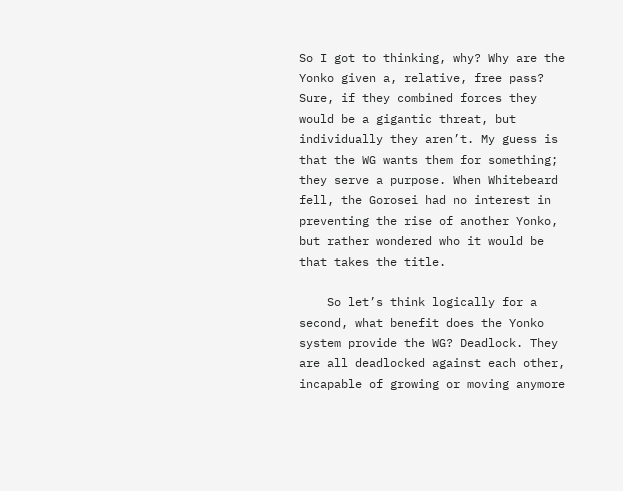So I got to thinking, why? Why are the Yonko given a, relative, free pass? Sure, if they combined forces they would be a gigantic threat, but individually they aren’t. My guess is that the WG wants them for something; they serve a purpose. When Whitebeard fell, the Gorosei had no interest in preventing the rise of another Yonko, but rather wondered who it would be that takes the title.

    So let’s think logically for a second, what benefit does the Yonko system provide the WG? Deadlock. They are all deadlocked against each other, incapable of growing or moving anymore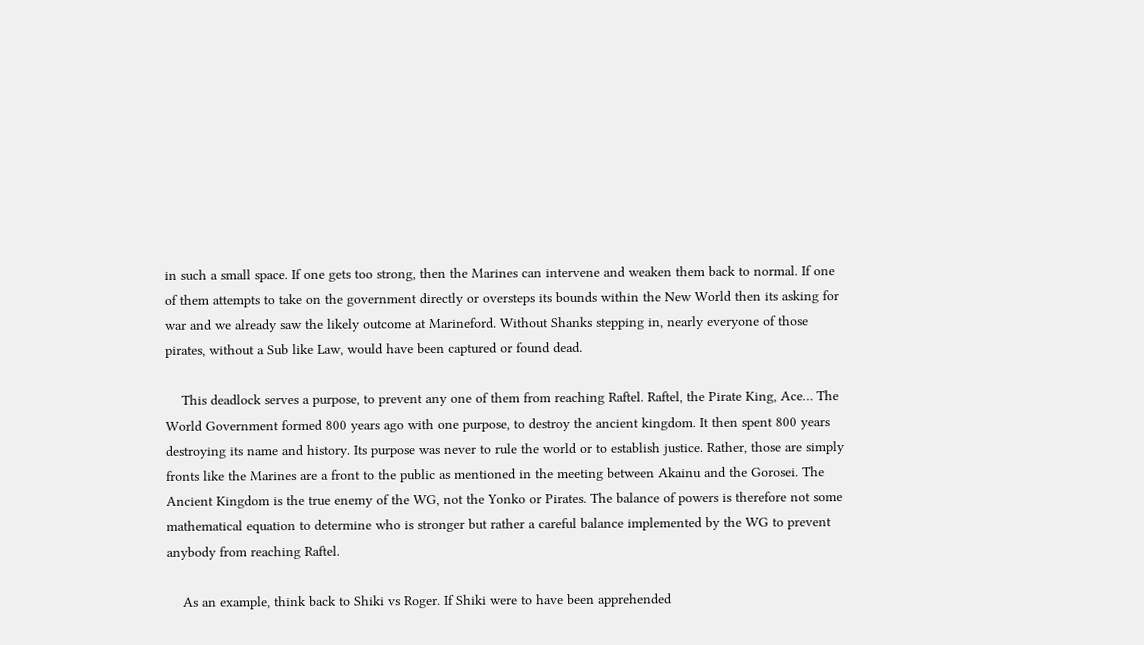in such a small space. If one gets too strong, then the Marines can intervene and weaken them back to normal. If one of them attempts to take on the government directly or oversteps its bounds within the New World then its asking for war and we already saw the likely outcome at Marineford. Without Shanks stepping in, nearly everyone of those pirates, without a Sub like Law, would have been captured or found dead.

    This deadlock serves a purpose, to prevent any one of them from reaching Raftel. Raftel, the Pirate King, Ace… The World Government formed 800 years ago with one purpose, to destroy the ancient kingdom. It then spent 800 years destroying its name and history. Its purpose was never to rule the world or to establish justice. Rather, those are simply fronts like the Marines are a front to the public as mentioned in the meeting between Akainu and the Gorosei. The Ancient Kingdom is the true enemy of the WG, not the Yonko or Pirates. The balance of powers is therefore not some mathematical equation to determine who is stronger but rather a careful balance implemented by the WG to prevent anybody from reaching Raftel.

    As an example, think back to Shiki vs Roger. If Shiki were to have been apprehended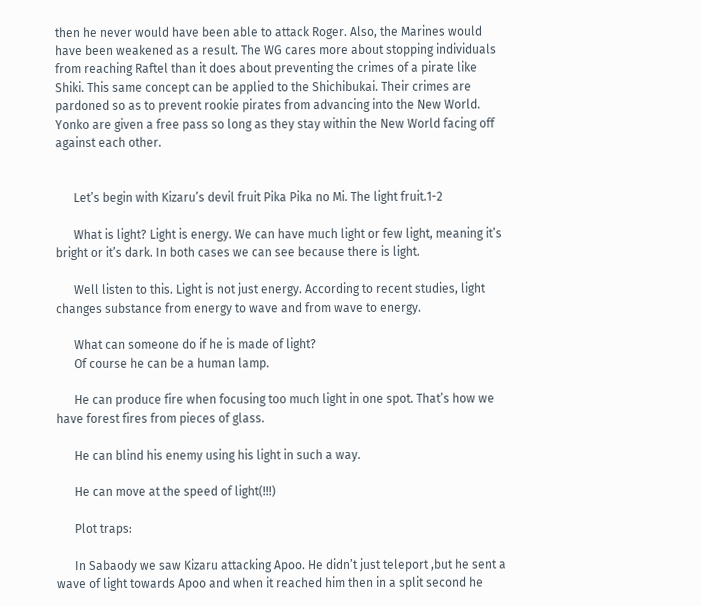then he never would have been able to attack Roger. Also, the Marines would have been weakened as a result. The WG cares more about stopping individuals from reaching Raftel than it does about preventing the crimes of a pirate like Shiki. This same concept can be applied to the Shichibukai. Their crimes are pardoned so as to prevent rookie pirates from advancing into the New World. Yonko are given a free pass so long as they stay within the New World facing off against each other.


      Let’s begin with Kizaru’s devil fruit Pika Pika no Mi. The light fruit.1-2

      What is light? Light is energy. We can have much light or few light, meaning it’s bright or it’s dark. In both cases we can see because there is light.

      Well listen to this. Light is not just energy. According to recent studies, light changes substance from energy to wave and from wave to energy.

      What can someone do if he is made of light?
      Of course he can be a human lamp.

      He can produce fire when focusing too much light in one spot. That’s how we have forest fires from pieces of glass.

      He can blind his enemy using his light in such a way.

      He can move at the speed of light(!!!)

      Plot traps:

      In Sabaody we saw Kizaru attacking Apoo. He didn’t just teleport ,but he sent a wave of light towards Apoo and when it reached him then in a split second he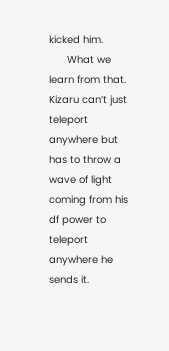kicked him.
      What we learn from that. Kizaru can’t just teleport anywhere but has to throw a wave of light coming from his df power to teleport anywhere he sends it.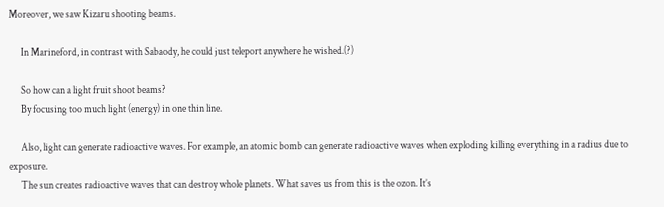Moreover, we saw Kizaru shooting beams.

      In Marineford, in contrast with Sabaody, he could just teleport anywhere he wished.(?)

      So how can a light fruit shoot beams?
      By focusing too much light (energy) in one thin line.

      Also, light can generate radioactive waves. For example, an atomic bomb can generate radioactive waves when exploding killing everything in a radius due to exposure.
      The sun creates radioactive waves that can destroy whole planets. What saves us from this is the ozon. It’s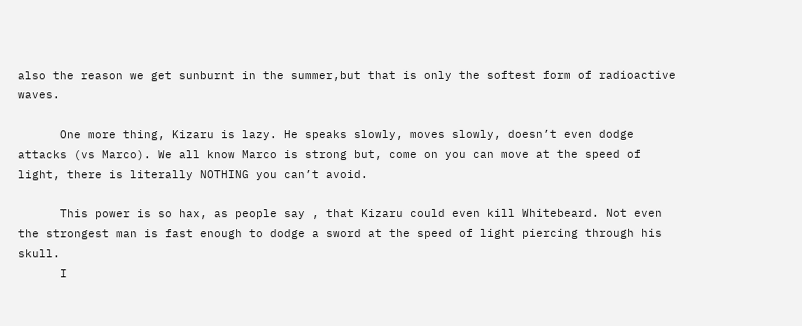also the reason we get sunburnt in the summer,but that is only the softest form of radioactive waves.

      One more thing, Kizaru is lazy. He speaks slowly, moves slowly, doesn’t even dodge attacks (vs Marco). We all know Marco is strong but, come on you can move at the speed of light, there is literally NOTHING you can’t avoid.

      This power is so hax, as people say , that Kizaru could even kill Whitebeard. Not even the strongest man is fast enough to dodge a sword at the speed of light piercing through his skull.
      I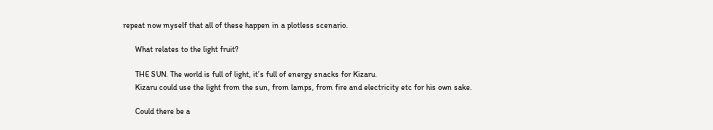repeat now myself that all of these happen in a plotless scenario.

      What relates to the light fruit?

      THE SUN. The world is full of light, it’s full of energy snacks for Kizaru.
      Kizaru could use the light from the sun, from lamps, from fire and electricity etc for his own sake.

      Could there be a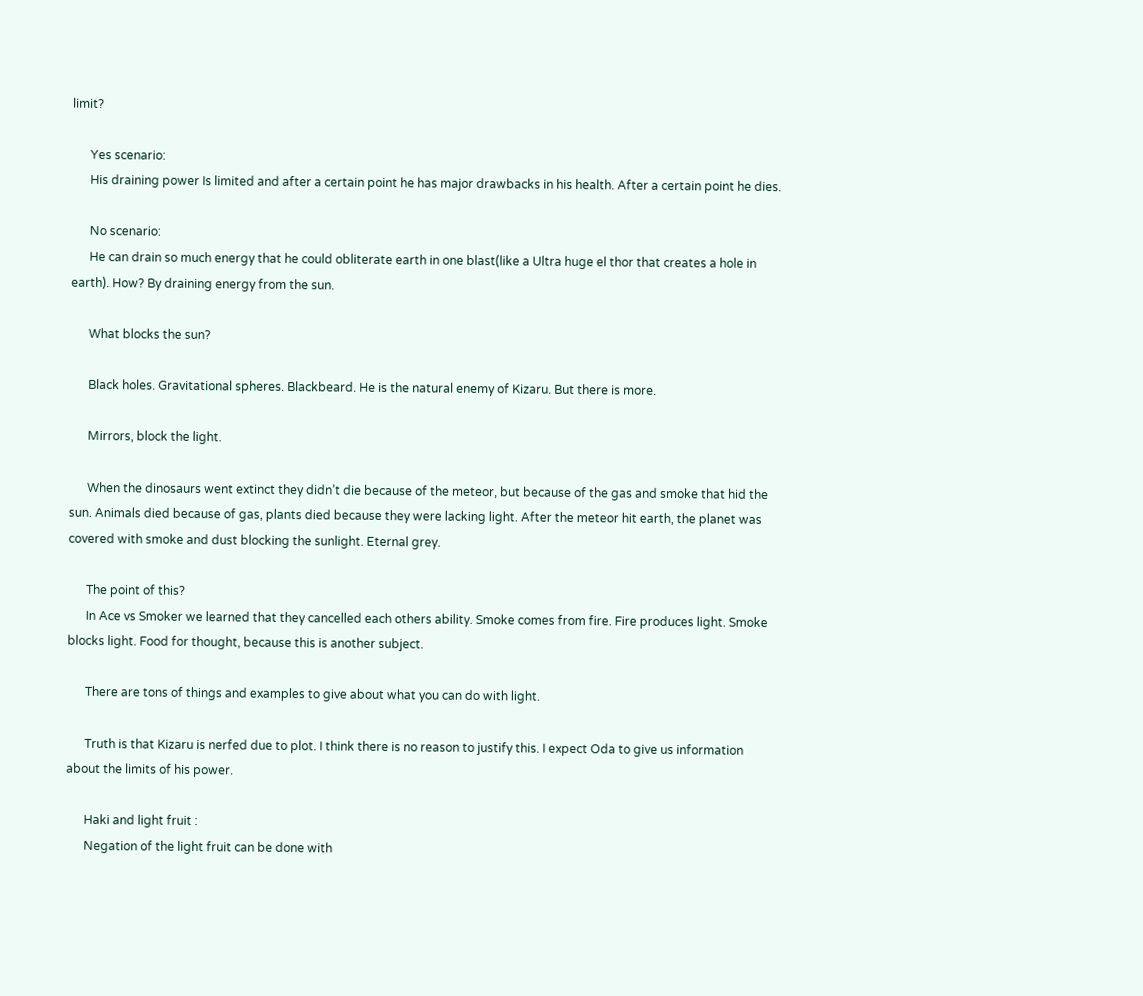limit?

      Yes scenario:
      His draining power Is limited and after a certain point he has major drawbacks in his health. After a certain point he dies.

      No scenario:
      He can drain so much energy that he could obliterate earth in one blast(like a Ultra huge el thor that creates a hole in earth). How? By draining energy from the sun.

      What blocks the sun?

      Black holes. Gravitational spheres. Blackbeard. He is the natural enemy of Kizaru. But there is more.

      Mirrors, block the light.

      When the dinosaurs went extinct they didn’t die because of the meteor, but because of the gas and smoke that hid the sun. Animals died because of gas, plants died because they were lacking light. After the meteor hit earth, the planet was covered with smoke and dust blocking the sunlight. Eternal grey.

      The point of this?
      In Ace vs Smoker we learned that they cancelled each others ability. Smoke comes from fire. Fire produces light. Smoke blocks light. Food for thought, because this is another subject.

      There are tons of things and examples to give about what you can do with light.

      Truth is that Kizaru is nerfed due to plot. I think there is no reason to justify this. I expect Oda to give us information about the limits of his power.

      Haki and light fruit :
      Negation of the light fruit can be done with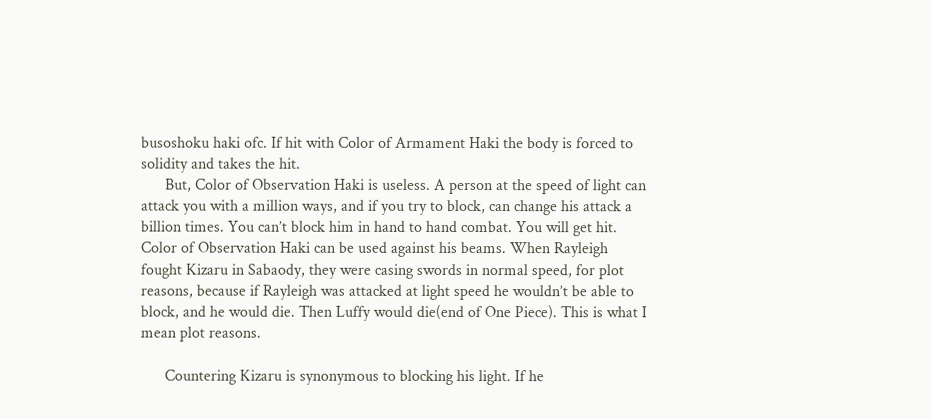busoshoku haki ofc. If hit with Color of Armament Haki the body is forced to solidity and takes the hit.
      But, Color of Observation Haki is useless. A person at the speed of light can attack you with a million ways, and if you try to block, can change his attack a billion times. You can’t block him in hand to hand combat. You will get hit. Color of Observation Haki can be used against his beams. When Rayleigh fought Kizaru in Sabaody, they were casing swords in normal speed, for plot reasons, because if Rayleigh was attacked at light speed he wouldn’t be able to block, and he would die. Then Luffy would die(end of One Piece). This is what I mean plot reasons.

      Countering Kizaru is synonymous to blocking his light. If he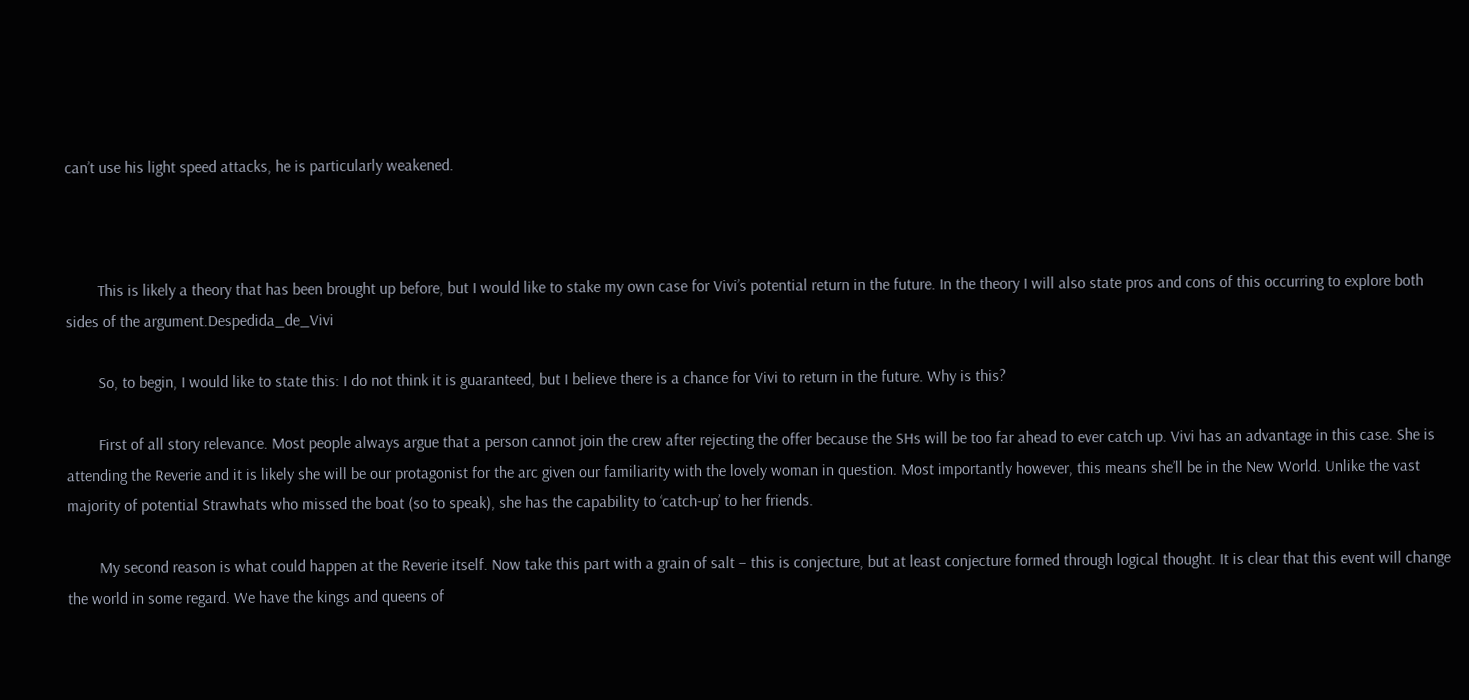can’t use his light speed attacks, he is particularly weakened.



        This is likely a theory that has been brought up before, but I would like to stake my own case for Vivi’s potential return in the future. In the theory I will also state pros and cons of this occurring to explore both sides of the argument.Despedida_de_Vivi

        So, to begin, I would like to state this: I do not think it is guaranteed, but I believe there is a chance for Vivi to return in the future. Why is this?

        First of all story relevance. Most people always argue that a person cannot join the crew after rejecting the offer because the SHs will be too far ahead to ever catch up. Vivi has an advantage in this case. She is attending the Reverie and it is likely she will be our protagonist for the arc given our familiarity with the lovely woman in question. Most importantly however, this means she’ll be in the New World. Unlike the vast majority of potential Strawhats who missed the boat (so to speak), she has the capability to ‘catch-up’ to her friends.

        My second reason is what could happen at the Reverie itself. Now take this part with a grain of salt – this is conjecture, but at least conjecture formed through logical thought. It is clear that this event will change the world in some regard. We have the kings and queens of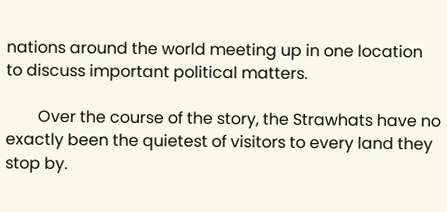nations around the world meeting up in one location to discuss important political matters.

        Over the course of the story, the Strawhats have no exactly been the quietest of visitors to every land they stop by.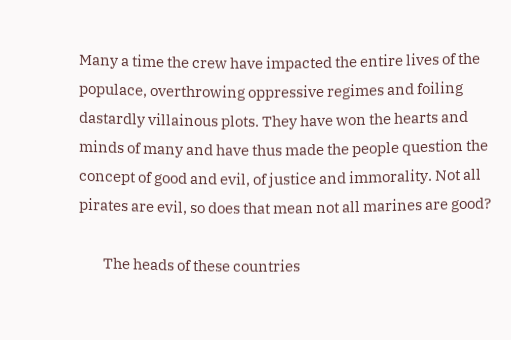Many a time the crew have impacted the entire lives of the populace, overthrowing oppressive regimes and foiling dastardly villainous plots. They have won the hearts and minds of many and have thus made the people question the concept of good and evil, of justice and immorality. Not all pirates are evil, so does that mean not all marines are good?

        The heads of these countries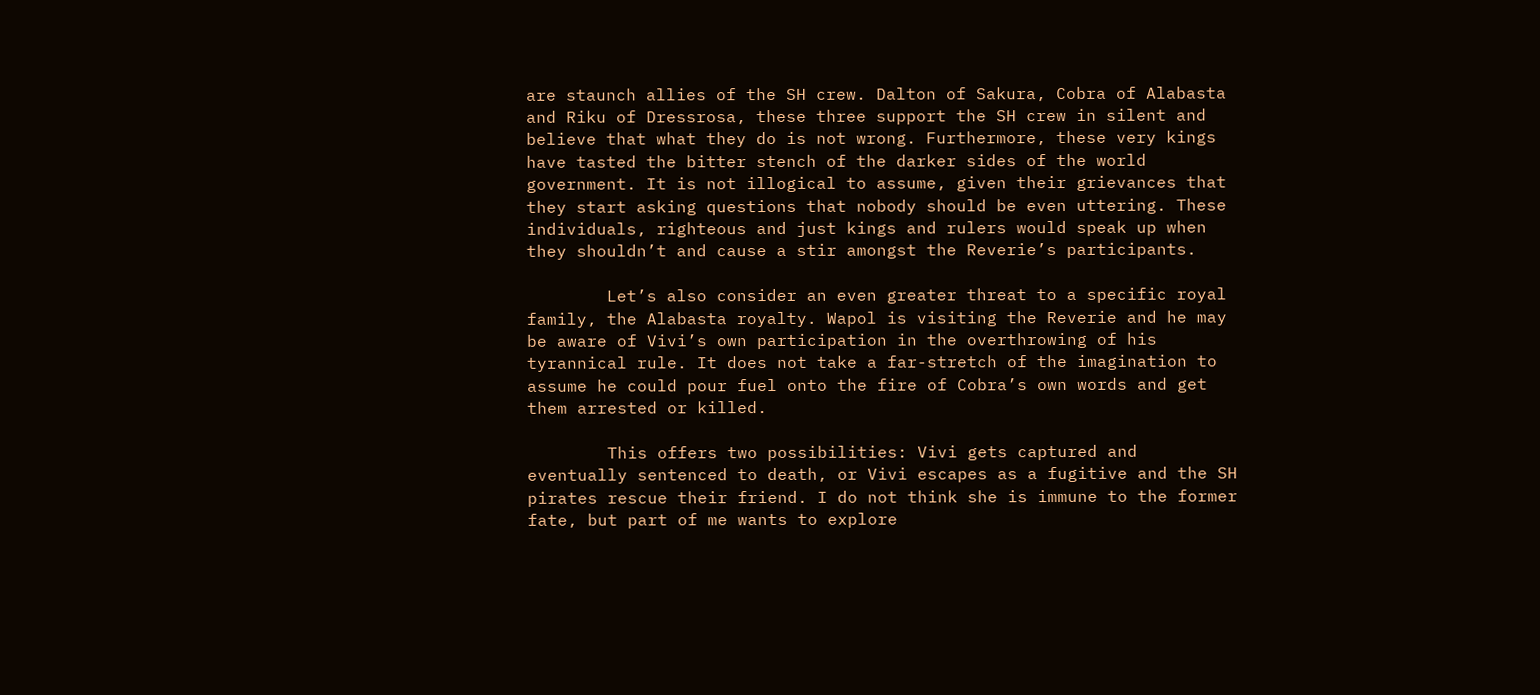are staunch allies of the SH crew. Dalton of Sakura, Cobra of Alabasta and Riku of Dressrosa, these three support the SH crew in silent and believe that what they do is not wrong. Furthermore, these very kings have tasted the bitter stench of the darker sides of the world government. It is not illogical to assume, given their grievances that they start asking questions that nobody should be even uttering. These individuals, righteous and just kings and rulers would speak up when they shouldn’t and cause a stir amongst the Reverie’s participants.

        Let’s also consider an even greater threat to a specific royal family, the Alabasta royalty. Wapol is visiting the Reverie and he may be aware of Vivi’s own participation in the overthrowing of his tyrannical rule. It does not take a far-stretch of the imagination to assume he could pour fuel onto the fire of Cobra’s own words and get them arrested or killed.

        This offers two possibilities: Vivi gets captured and eventually sentenced to death, or Vivi escapes as a fugitive and the SH pirates rescue their friend. I do not think she is immune to the former fate, but part of me wants to explore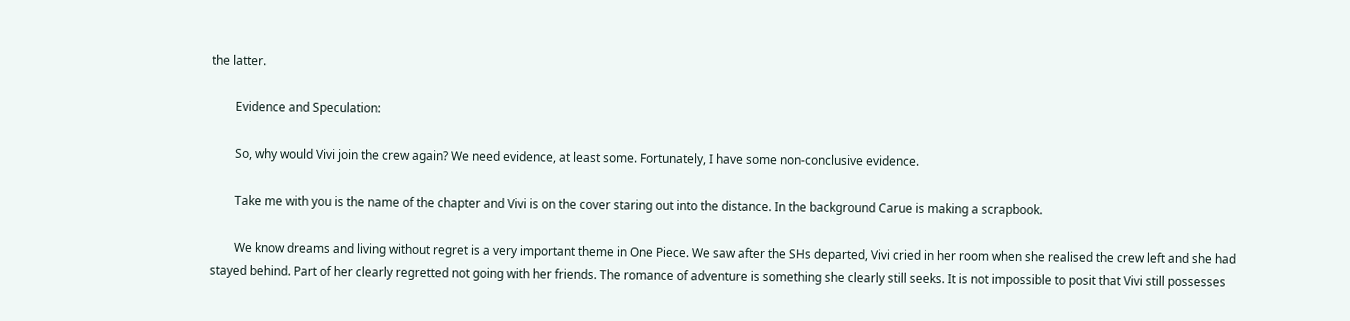the latter.

        Evidence and Speculation:

        So, why would Vivi join the crew again? We need evidence, at least some. Fortunately, I have some non-conclusive evidence.

        Take me with you is the name of the chapter and Vivi is on the cover staring out into the distance. In the background Carue is making a scrapbook.

        We know dreams and living without regret is a very important theme in One Piece. We saw after the SHs departed, Vivi cried in her room when she realised the crew left and she had stayed behind. Part of her clearly regretted not going with her friends. The romance of adventure is something she clearly still seeks. It is not impossible to posit that Vivi still possesses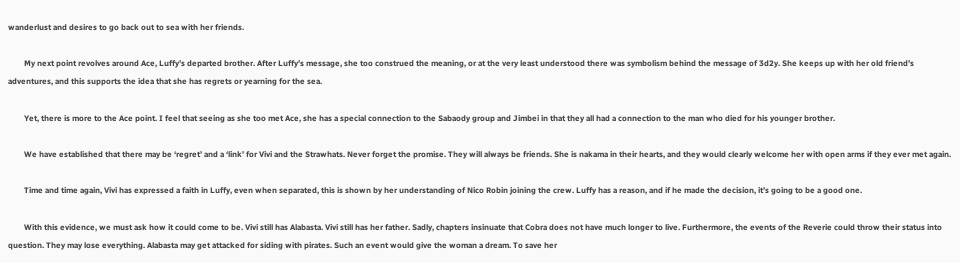wanderlust and desires to go back out to sea with her friends.

        My next point revolves around Ace, Luffy’s departed brother. After Luffy’s message, she too construed the meaning, or at the very least understood there was symbolism behind the message of 3d2y. She keeps up with her old friend’s adventures, and this supports the idea that she has regrets or yearning for the sea.

        Yet, there is more to the Ace point. I feel that seeing as she too met Ace, she has a special connection to the Sabaody group and Jimbei in that they all had a connection to the man who died for his younger brother.

        We have established that there may be ‘regret’ and a ‘link’ for Vivi and the Strawhats. Never forget the promise. They will always be friends. She is nakama in their hearts, and they would clearly welcome her with open arms if they ever met again.

        Time and time again, Vivi has expressed a faith in Luffy, even when separated, this is shown by her understanding of Nico Robin joining the crew. Luffy has a reason, and if he made the decision, it’s going to be a good one.

        With this evidence, we must ask how it could come to be. Vivi still has Alabasta. Vivi still has her father. Sadly, chapters insinuate that Cobra does not have much longer to live. Furthermore, the events of the Reverie could throw their status into question. They may lose everything. Alabasta may get attacked for siding with pirates. Such an event would give the woman a dream. To save her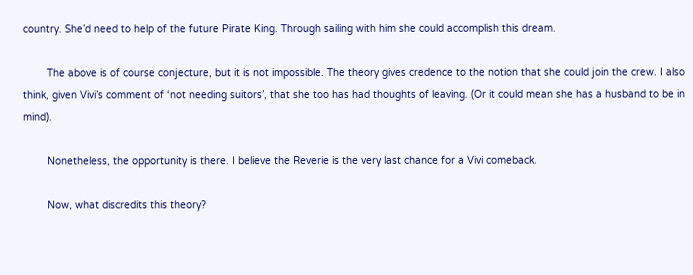country. She’d need to help of the future Pirate King. Through sailing with him she could accomplish this dream.

        The above is of course conjecture, but it is not impossible. The theory gives credence to the notion that she could join the crew. I also think, given Vivi’s comment of ‘not needing suitors’, that she too has had thoughts of leaving. (Or it could mean she has a husband to be in mind).

        Nonetheless, the opportunity is there. I believe the Reverie is the very last chance for a Vivi comeback.

        Now, what discredits this theory?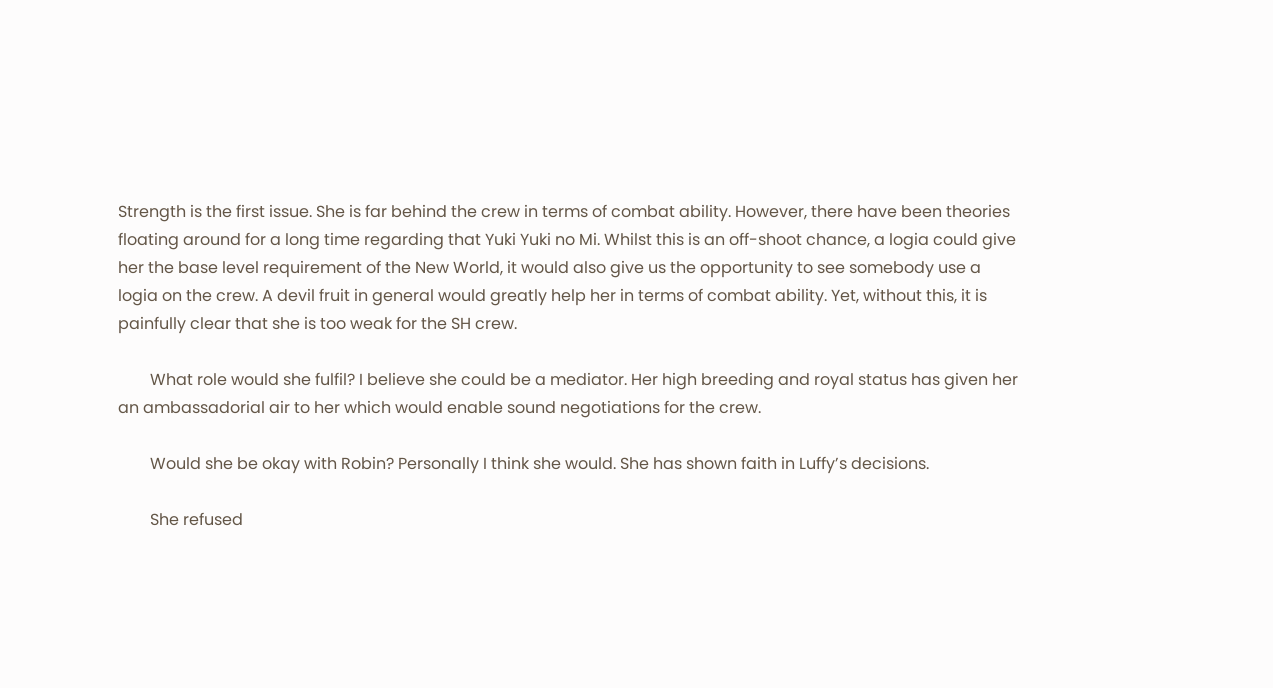Strength is the first issue. She is far behind the crew in terms of combat ability. However, there have been theories floating around for a long time regarding that Yuki Yuki no Mi. Whilst this is an off-shoot chance, a logia could give her the base level requirement of the New World, it would also give us the opportunity to see somebody use a logia on the crew. A devil fruit in general would greatly help her in terms of combat ability. Yet, without this, it is painfully clear that she is too weak for the SH crew.

        What role would she fulfil? I believe she could be a mediator. Her high breeding and royal status has given her an ambassadorial air to her which would enable sound negotiations for the crew.

        Would she be okay with Robin? Personally I think she would. She has shown faith in Luffy’s decisions.

        She refused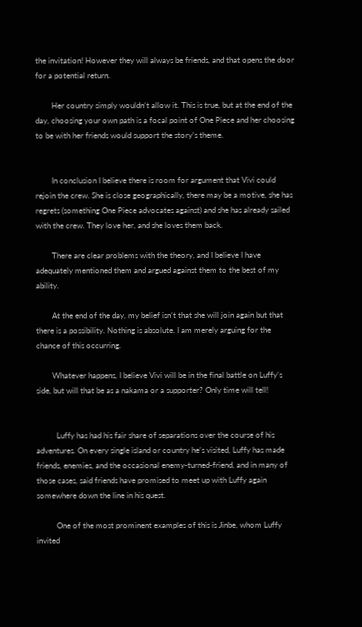the invitation! However they will always be friends, and that opens the door for a potential return.

        Her country simply wouldn’t allow it. This is true, but at the end of the day, choosing your own path is a focal point of One Piece and her choosing to be with her friends would support the story’s theme.


        In conclusion I believe there is room for argument that Vivi could rejoin the crew. She is close geographically, there may be a motive, she has regrets (something One Piece advocates against) and she has already sailed with the crew. They love her, and she loves them back.

        There are clear problems with the theory, and I believe I have adequately mentioned them and argued against them to the best of my ability.

        At the end of the day, my belief isn’t that she will join again but that there is a possibility. Nothing is absolute. I am merely arguing for the chance of this occurring.

        Whatever happens, I believe Vivi will be in the final battle on Luffy’s side, but will that be as a nakama or a supporter? Only time will tell!


          Luffy has had his fair share of separations over the course of his adventures. On every single island or country he’s visited, Luffy has made friends, enemies, and the occasional enemy-turned-friend, and in many of those cases, said friends have promised to meet up with Luffy again somewhere down the line in his quest.

          One of the most prominent examples of this is Jinbe, whom Luffy invited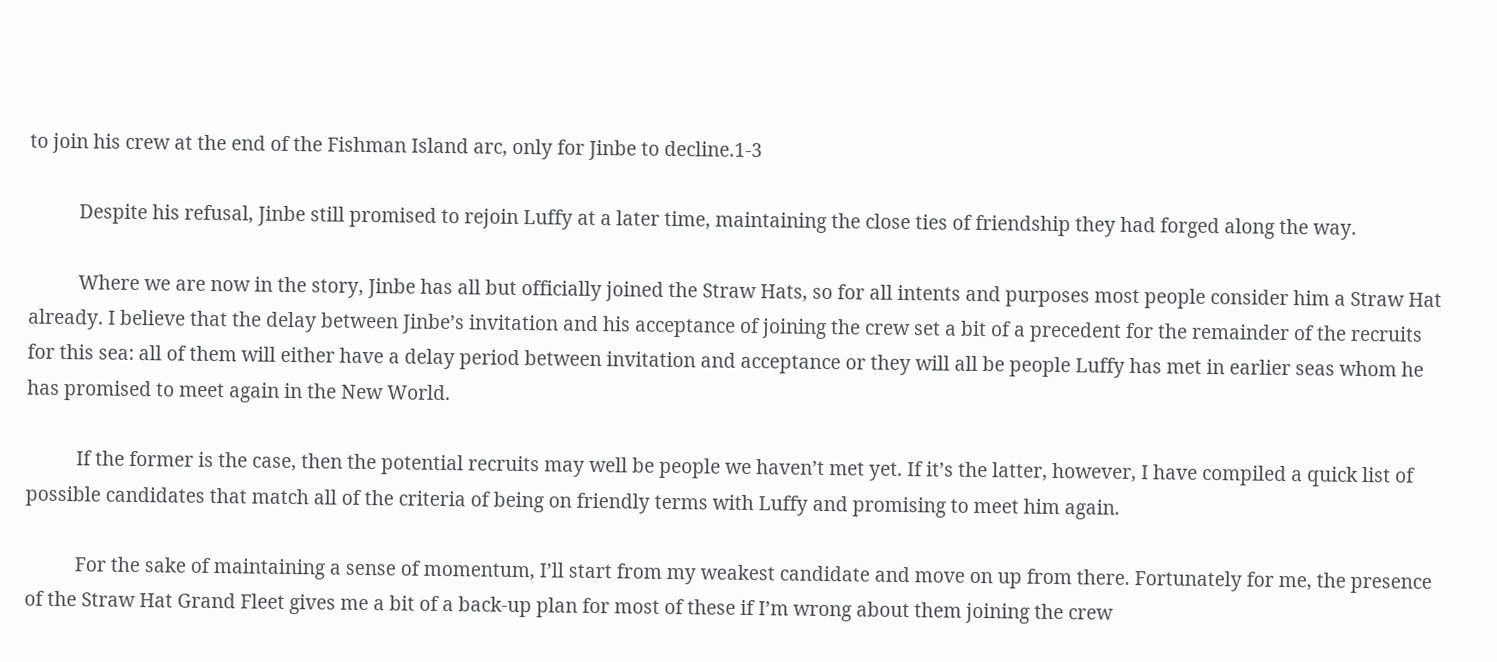to join his crew at the end of the Fishman Island arc, only for Jinbe to decline.1-3

          Despite his refusal, Jinbe still promised to rejoin Luffy at a later time, maintaining the close ties of friendship they had forged along the way.

          Where we are now in the story, Jinbe has all but officially joined the Straw Hats, so for all intents and purposes most people consider him a Straw Hat already. I believe that the delay between Jinbe’s invitation and his acceptance of joining the crew set a bit of a precedent for the remainder of the recruits for this sea: all of them will either have a delay period between invitation and acceptance or they will all be people Luffy has met in earlier seas whom he has promised to meet again in the New World.

          If the former is the case, then the potential recruits may well be people we haven’t met yet. If it’s the latter, however, I have compiled a quick list of possible candidates that match all of the criteria of being on friendly terms with Luffy and promising to meet him again.

          For the sake of maintaining a sense of momentum, I’ll start from my weakest candidate and move on up from there. Fortunately for me, the presence of the Straw Hat Grand Fleet gives me a bit of a back-up plan for most of these if I’m wrong about them joining the crew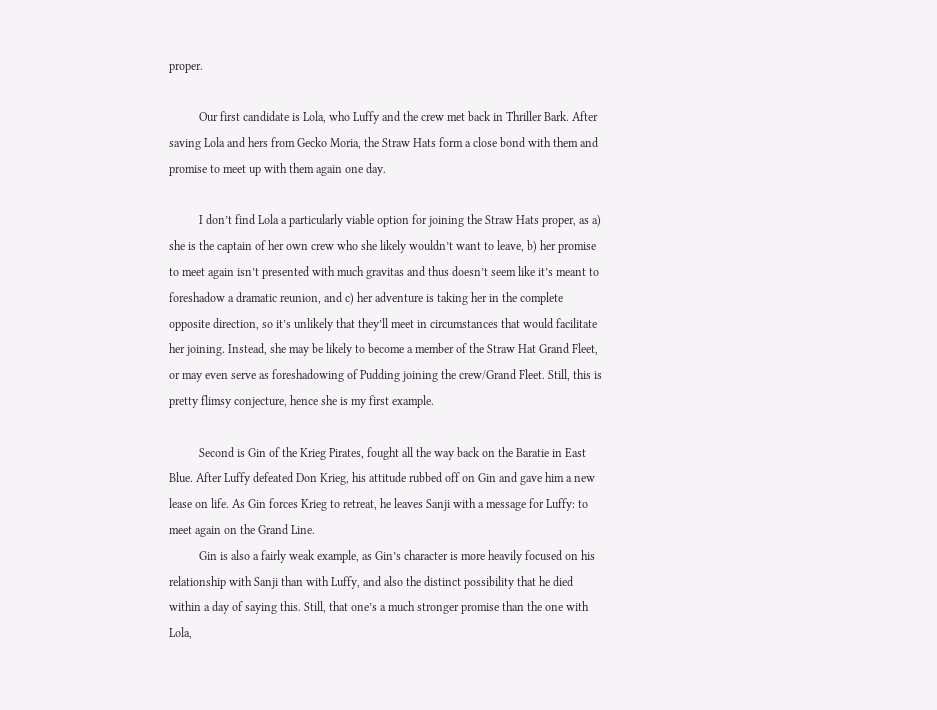proper.

          Our first candidate is Lola, who Luffy and the crew met back in Thriller Bark. After saving Lola and hers from Gecko Moria, the Straw Hats form a close bond with them and promise to meet up with them again one day.

          I don’t find Lola a particularly viable option for joining the Straw Hats proper, as a) she is the captain of her own crew who she likely wouldn’t want to leave, b) her promise to meet again isn’t presented with much gravitas and thus doesn’t seem like it’s meant to foreshadow a dramatic reunion, and c) her adventure is taking her in the complete opposite direction, so it’s unlikely that they’ll meet in circumstances that would facilitate her joining. Instead, she may be likely to become a member of the Straw Hat Grand Fleet, or may even serve as foreshadowing of Pudding joining the crew/Grand Fleet. Still, this is pretty flimsy conjecture, hence she is my first example.

          Second is Gin of the Krieg Pirates, fought all the way back on the Baratie in East Blue. After Luffy defeated Don Krieg, his attitude rubbed off on Gin and gave him a new lease on life. As Gin forces Krieg to retreat, he leaves Sanji with a message for Luffy: to meet again on the Grand Line.
          Gin is also a fairly weak example, as Gin’s character is more heavily focused on his relationship with Sanji than with Luffy, and also the distinct possibility that he died within a day of saying this. Still, that one’s a much stronger promise than the one with Lola,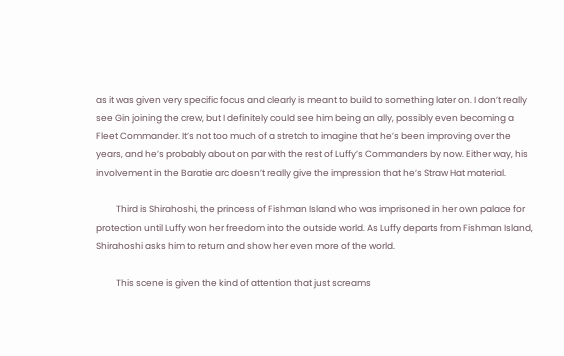as it was given very specific focus and clearly is meant to build to something later on. I don’t really see Gin joining the crew, but I definitely could see him being an ally, possibly even becoming a Fleet Commander. It’s not too much of a stretch to imagine that he’s been improving over the years, and he’s probably about on par with the rest of Luffy’s Commanders by now. Either way, his involvement in the Baratie arc doesn’t really give the impression that he’s Straw Hat material.

          Third is Shirahoshi, the princess of Fishman Island who was imprisoned in her own palace for protection until Luffy won her freedom into the outside world. As Luffy departs from Fishman Island, Shirahoshi asks him to return and show her even more of the world.

          This scene is given the kind of attention that just screams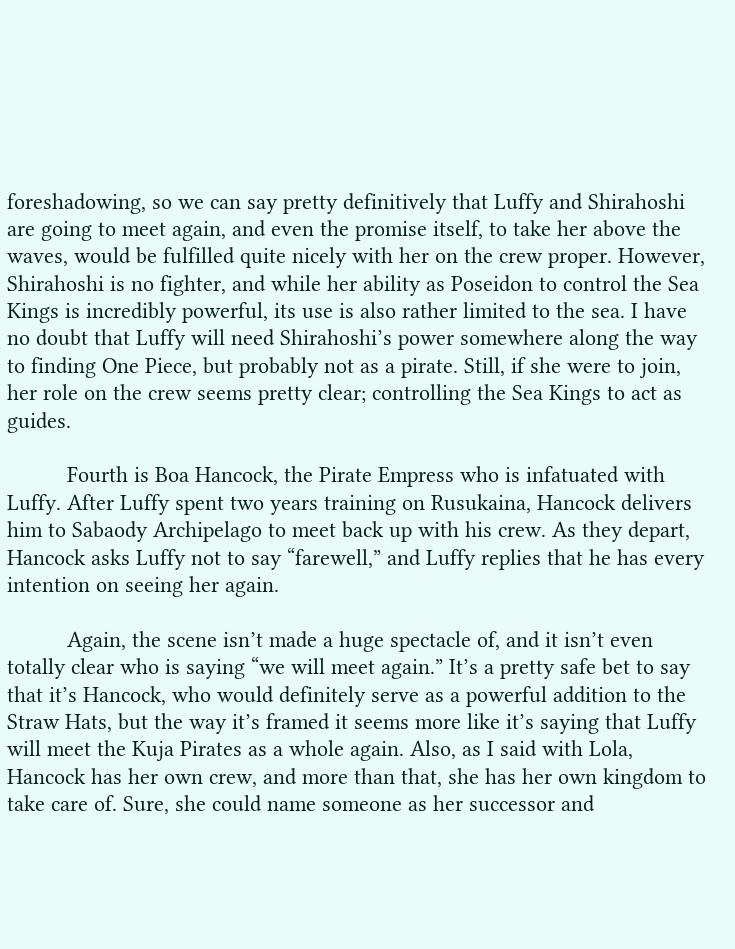foreshadowing, so we can say pretty definitively that Luffy and Shirahoshi are going to meet again, and even the promise itself, to take her above the waves, would be fulfilled quite nicely with her on the crew proper. However, Shirahoshi is no fighter, and while her ability as Poseidon to control the Sea Kings is incredibly powerful, its use is also rather limited to the sea. I have no doubt that Luffy will need Shirahoshi’s power somewhere along the way to finding One Piece, but probably not as a pirate. Still, if she were to join, her role on the crew seems pretty clear; controlling the Sea Kings to act as guides.

          Fourth is Boa Hancock, the Pirate Empress who is infatuated with Luffy. After Luffy spent two years training on Rusukaina, Hancock delivers him to Sabaody Archipelago to meet back up with his crew. As they depart, Hancock asks Luffy not to say “farewell,” and Luffy replies that he has every intention on seeing her again.

          Again, the scene isn’t made a huge spectacle of, and it isn’t even totally clear who is saying “we will meet again.” It’s a pretty safe bet to say that it’s Hancock, who would definitely serve as a powerful addition to the Straw Hats, but the way it’s framed it seems more like it’s saying that Luffy will meet the Kuja Pirates as a whole again. Also, as I said with Lola, Hancock has her own crew, and more than that, she has her own kingdom to take care of. Sure, she could name someone as her successor and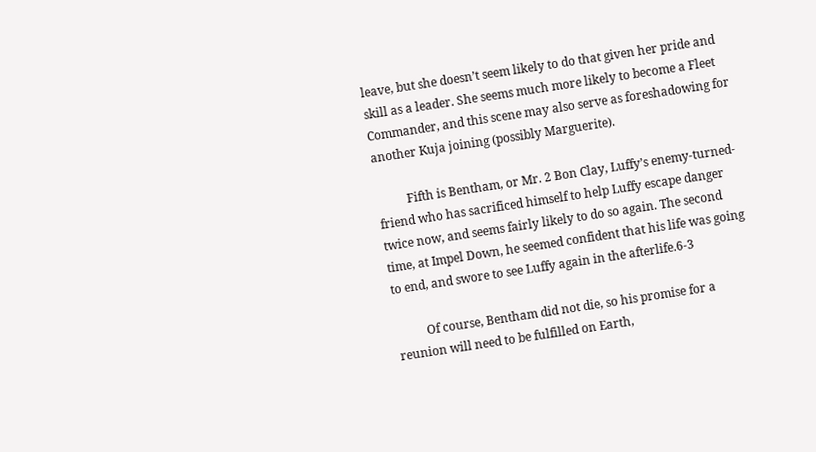leave, but she doesn’t seem likely to do that given her pride and skill as a leader. She seems much more likely to become a Fleet Commander, and this scene may also serve as foreshadowing for another Kuja joining (possibly Marguerite).

          Fifth is Bentham, or Mr. 2 Bon Clay, Luffy’s enemy-turned-friend who has sacrificed himself to help Luffy escape danger twice now, and seems fairly likely to do so again. The second time, at Impel Down, he seemed confident that his life was going to end, and swore to see Luffy again in the afterlife.6-3

          Of course, Bentham did not die, so his promise for a reunion will need to be fulfilled on Earth,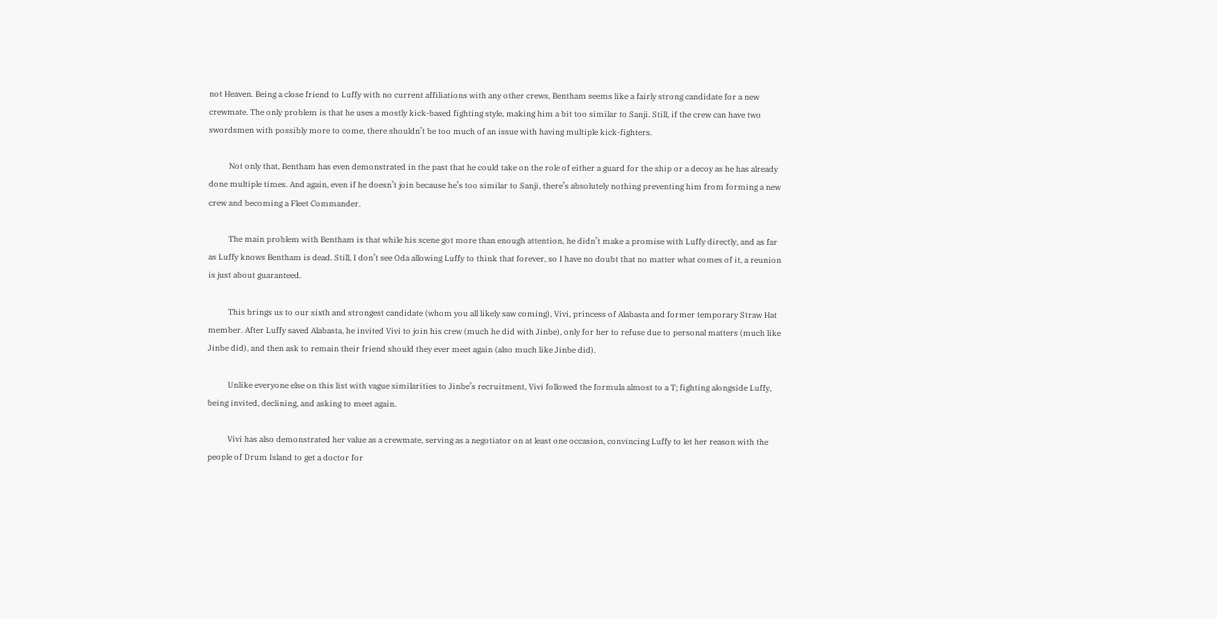not Heaven. Being a close friend to Luffy with no current affiliations with any other crews, Bentham seems like a fairly strong candidate for a new crewmate. The only problem is that he uses a mostly kick-based fighting style, making him a bit too similar to Sanji. Still, if the crew can have two swordsmen with possibly more to come, there shouldn’t be too much of an issue with having multiple kick-fighters.

          Not only that, Bentham has even demonstrated in the past that he could take on the role of either a guard for the ship or a decoy as he has already done multiple times. And again, even if he doesn’t join because he’s too similar to Sanji, there’s absolutely nothing preventing him from forming a new crew and becoming a Fleet Commander.

          The main problem with Bentham is that while his scene got more than enough attention, he didn’t make a promise with Luffy directly, and as far as Luffy knows Bentham is dead. Still, I don’t see Oda allowing Luffy to think that forever, so I have no doubt that no matter what comes of it, a reunion is just about guaranteed.

          This brings us to our sixth and strongest candidate (whom you all likely saw coming), Vivi, princess of Alabasta and former temporary Straw Hat member. After Luffy saved Alabasta, he invited Vivi to join his crew (much he did with Jinbe), only for her to refuse due to personal matters (much like Jinbe did), and then ask to remain their friend should they ever meet again (also much like Jinbe did).

          Unlike everyone else on this list with vague similarities to Jinbe’s recruitment, Vivi followed the formula almost to a T; fighting alongside Luffy, being invited, declining, and asking to meet again.

          Vivi has also demonstrated her value as a crewmate, serving as a negotiator on at least one occasion, convincing Luffy to let her reason with the people of Drum Island to get a doctor for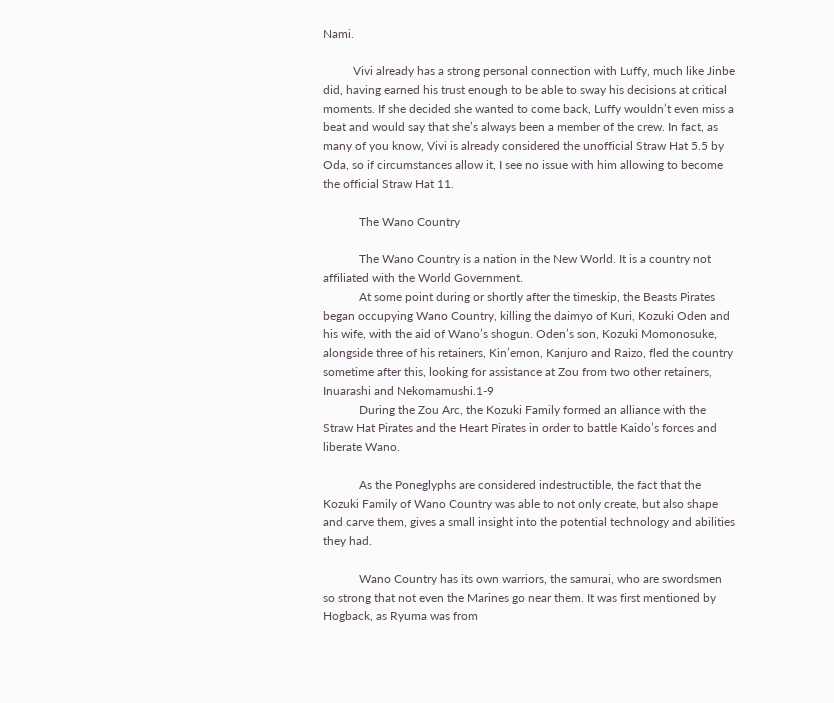Nami.

          Vivi already has a strong personal connection with Luffy, much like Jinbe did, having earned his trust enough to be able to sway his decisions at critical moments. If she decided she wanted to come back, Luffy wouldn’t even miss a beat and would say that she’s always been a member of the crew. In fact, as many of you know, Vivi is already considered the unofficial Straw Hat 5.5 by Oda, so if circumstances allow it, I see no issue with him allowing to become the official Straw Hat 11.

            The Wano Country

            The Wano Country is a nation in the New World. It is a country not affiliated with the World Government.
            At some point during or shortly after the timeskip, the Beasts Pirates began occupying Wano Country, killing the daimyo of Kuri, Kozuki Oden and his wife, with the aid of Wano’s shogun. Oden’s son, Kozuki Momonosuke, alongside three of his retainers, Kin’emon, Kanjuro and Raizo, fled the country sometime after this, looking for assistance at Zou from two other retainers, Inuarashi and Nekomamushi.1-9
            During the Zou Arc, the Kozuki Family formed an alliance with the Straw Hat Pirates and the Heart Pirates in order to battle Kaido’s forces and liberate Wano.

            As the Poneglyphs are considered indestructible, the fact that the Kozuki Family of Wano Country was able to not only create, but also shape and carve them, gives a small insight into the potential technology and abilities they had.

            Wano Country has its own warriors, the samurai, who are swordsmen so strong that not even the Marines go near them. It was first mentioned by Hogback, as Ryuma was from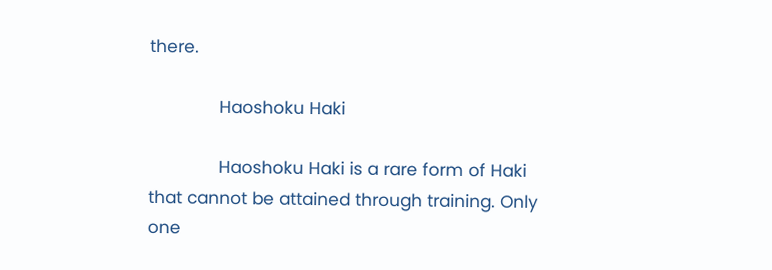there.

              Haoshoku Haki

              Haoshoku Haki is a rare form of Haki that cannot be attained through training. Only one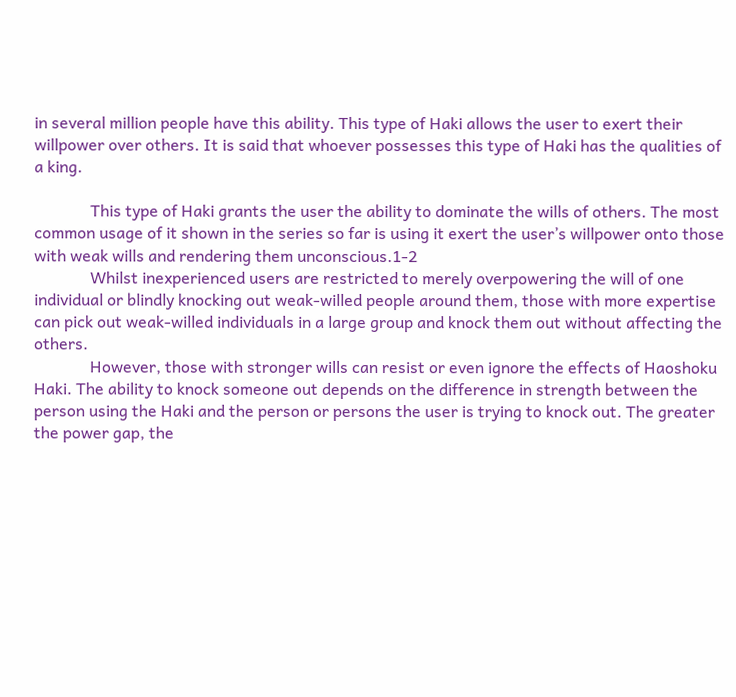in several million people have this ability. This type of Haki allows the user to exert their willpower over others. It is said that whoever possesses this type of Haki has the qualities of a king.

              This type of Haki grants the user the ability to dominate the wills of others. The most common usage of it shown in the series so far is using it exert the user’s willpower onto those with weak wills and rendering them unconscious.1-2
              Whilst inexperienced users are restricted to merely overpowering the will of one individual or blindly knocking out weak-willed people around them, those with more expertise can pick out weak-willed individuals in a large group and knock them out without affecting the others.
              However, those with stronger wills can resist or even ignore the effects of Haoshoku Haki. The ability to knock someone out depends on the difference in strength between the person using the Haki and the person or persons the user is trying to knock out. The greater the power gap, the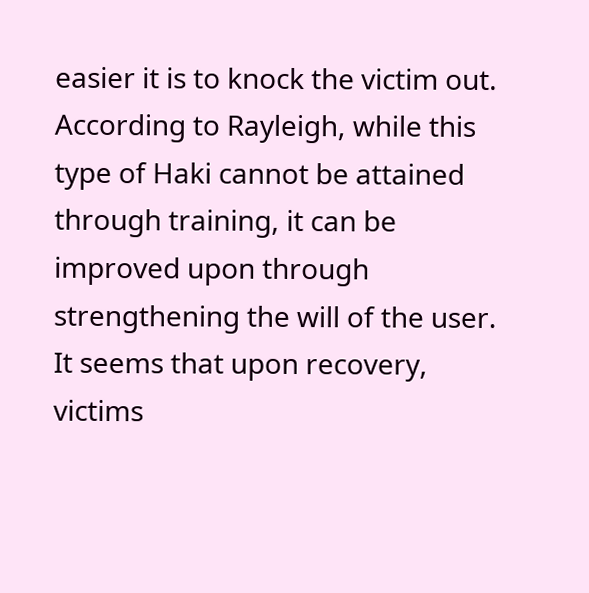easier it is to knock the victim out. According to Rayleigh, while this type of Haki cannot be attained through training, it can be improved upon through strengthening the will of the user. It seems that upon recovery, victims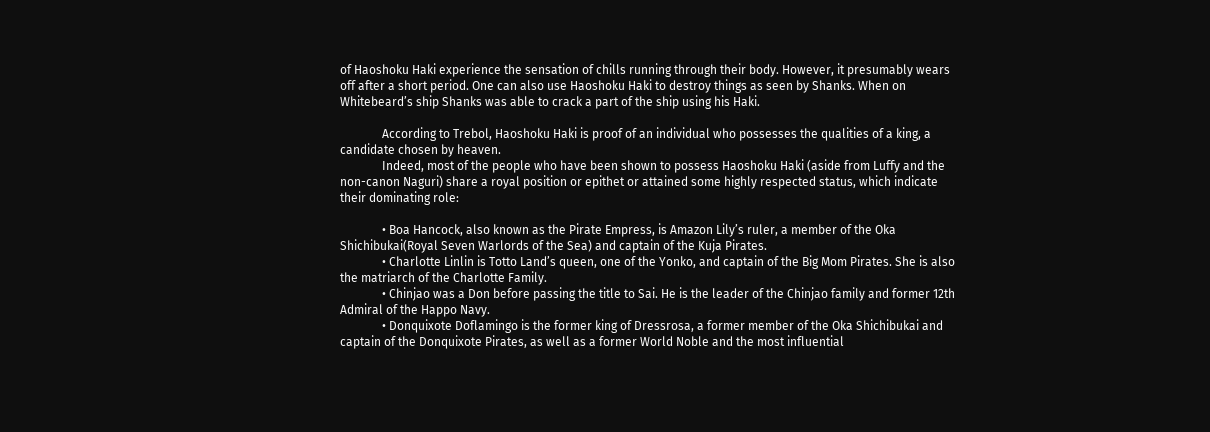of Haoshoku Haki experience the sensation of chills running through their body. However, it presumably wears off after a short period. One can also use Haoshoku Haki to destroy things as seen by Shanks. When on Whitebeard’s ship Shanks was able to crack a part of the ship using his Haki.

              According to Trebol, Haoshoku Haki is proof of an individual who possesses the qualities of a king, a candidate chosen by heaven.
              Indeed, most of the people who have been shown to possess Haoshoku Haki (aside from Luffy and the non-canon Naguri) share a royal position or epithet or attained some highly respected status, which indicate their dominating role:

              • Boa Hancock, also known as the Pirate Empress, is Amazon Lily’s ruler, a member of the Oka Shichibukai(Royal Seven Warlords of the Sea) and captain of the Kuja Pirates.
              • Charlotte Linlin is Totto Land’s queen, one of the Yonko, and captain of the Big Mom Pirates. She is also the matriarch of the Charlotte Family.
              • Chinjao was a Don before passing the title to Sai. He is the leader of the Chinjao family and former 12th Admiral of the Happo Navy.
              • Donquixote Doflamingo is the former king of Dressrosa, a former member of the Oka Shichibukai and captain of the Donquixote Pirates, as well as a former World Noble and the most influential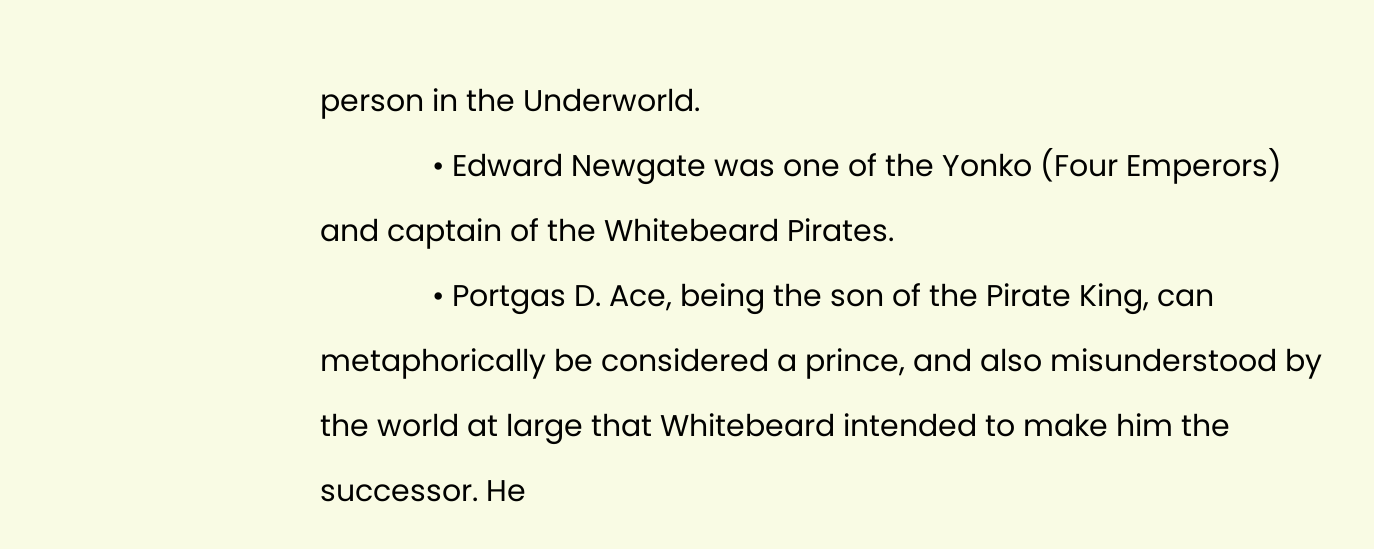person in the Underworld.
              • Edward Newgate was one of the Yonko (Four Emperors) and captain of the Whitebeard Pirates.
              • Portgas D. Ace, being the son of the Pirate King, can metaphorically be considered a prince, and also misunderstood by the world at large that Whitebeard intended to make him the successor. He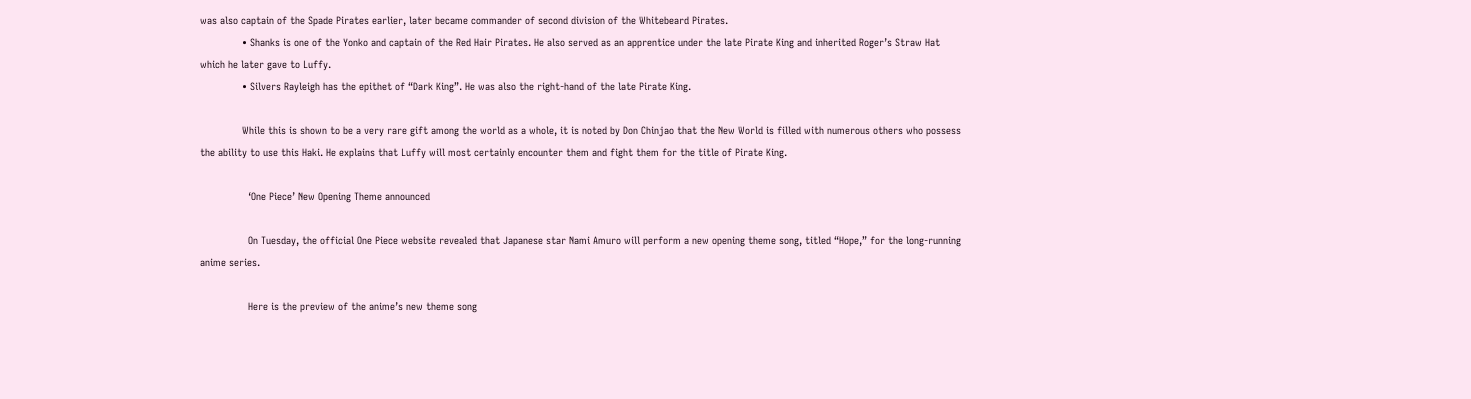was also captain of the Spade Pirates earlier, later became commander of second division of the Whitebeard Pirates.
              • Shanks is one of the Yonko and captain of the Red Hair Pirates. He also served as an apprentice under the late Pirate King and inherited Roger’s Straw Hat which he later gave to Luffy.
              • Silvers Rayleigh has the epithet of “Dark King”. He was also the right-hand of the late Pirate King.

              While this is shown to be a very rare gift among the world as a whole, it is noted by Don Chinjao that the New World is filled with numerous others who possess the ability to use this Haki. He explains that Luffy will most certainly encounter them and fight them for the title of Pirate King.

                ‘One Piece’ New Opening Theme announced

                On Tuesday, the official One Piece website revealed that Japanese star Nami Amuro will perform a new opening theme song, titled “Hope,” for the long-running anime series.

                Here is the preview of the anime’s new theme song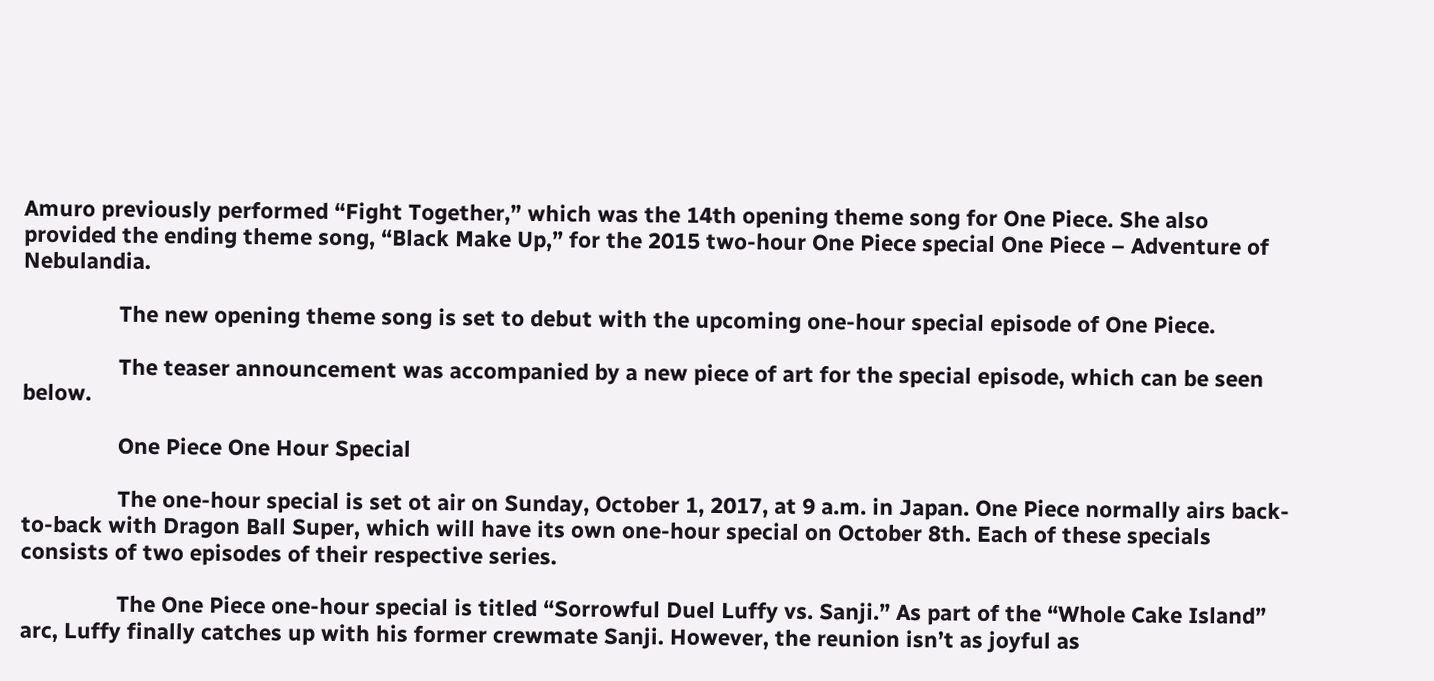Amuro previously performed “Fight Together,” which was the 14th opening theme song for One Piece. She also provided the ending theme song, “Black Make Up,” for the 2015 two-hour One Piece special One Piece – Adventure of Nebulandia.

                The new opening theme song is set to debut with the upcoming one-hour special episode of One Piece.

                The teaser announcement was accompanied by a new piece of art for the special episode, which can be seen below.

                One Piece One Hour Special

                The one-hour special is set ot air on Sunday, October 1, 2017, at 9 a.m. in Japan. One Piece normally airs back-to-back with Dragon Ball Super, which will have its own one-hour special on October 8th. Each of these specials consists of two episodes of their respective series.

                The One Piece one-hour special is titled “Sorrowful Duel Luffy vs. Sanji.” As part of the “Whole Cake Island” arc, Luffy finally catches up with his former crewmate Sanji. However, the reunion isn’t as joyful as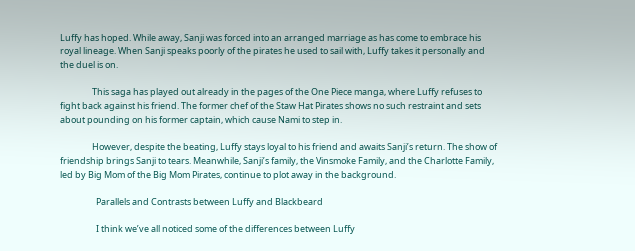Luffy has hoped. While away, Sanji was forced into an arranged marriage as has come to embrace his royal lineage. When Sanji speaks poorly of the pirates he used to sail with, Luffy takes it personally and the duel is on.

                This saga has played out already in the pages of the One Piece manga, where Luffy refuses to fight back against his friend. The former chef of the Staw Hat Pirates shows no such restraint and sets about pounding on his former captain, which cause Nami to step in.

                However, despite the beating, Luffy stays loyal to his friend and awaits Sanji’s return. The show of friendship brings Sanji to tears. Meanwhile, Sanji’s family, the Vinsmoke Family, and the Charlotte Family, led by Big Mom of the Big Mom Pirates, continue to plot away in the background.

                  Parallels and Contrasts between Luffy and Blackbeard

                  I think we’ve all noticed some of the differences between Luffy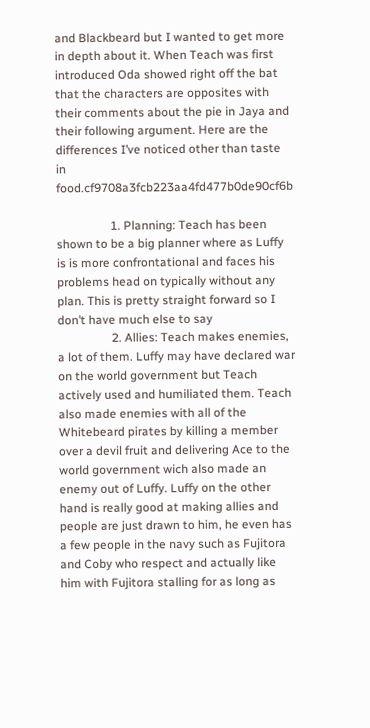and Blackbeard but I wanted to get more in depth about it. When Teach was first introduced Oda showed right off the bat that the characters are opposites with their comments about the pie in Jaya and their following argument. Here are the differences I’ve noticed other than taste in food.cf9708a3fcb223aa4fd477b0de90cf6b

                  1. Planning: Teach has been shown to be a big planner where as Luffy is is more confrontational and faces his problems head on typically without any plan. This is pretty straight forward so I don’t have much else to say
                  2. Allies: Teach makes enemies, a lot of them. Luffy may have declared war on the world government but Teach actively used and humiliated them. Teach also made enemies with all of the Whitebeard pirates by killing a member over a devil fruit and delivering Ace to the world government wich also made an enemy out of Luffy. Luffy on the other hand is really good at making allies and people are just drawn to him, he even has a few people in the navy such as Fujitora and Coby who respect and actually like him with Fujitora stalling for as long as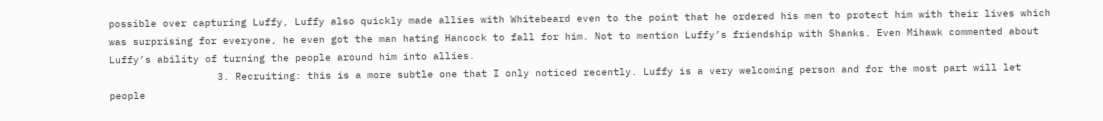possible over capturing Luffy, Luffy also quickly made allies with Whitebeard even to the point that he ordered his men to protect him with their lives which was surprising for everyone, he even got the man hating Hancock to fall for him. Not to mention Luffy’s friendship with Shanks. Even Mihawk commented about Luffy’s ability of turning the people around him into allies.
                  3. Recruiting: this is a more subtle one that I only noticed recently. Luffy is a very welcoming person and for the most part will let people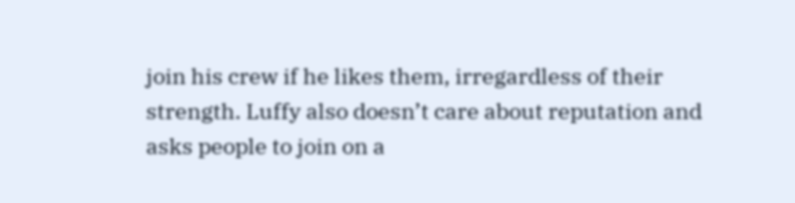join his crew if he likes them, irregardless of their strength. Luffy also doesn’t care about reputation and asks people to join on a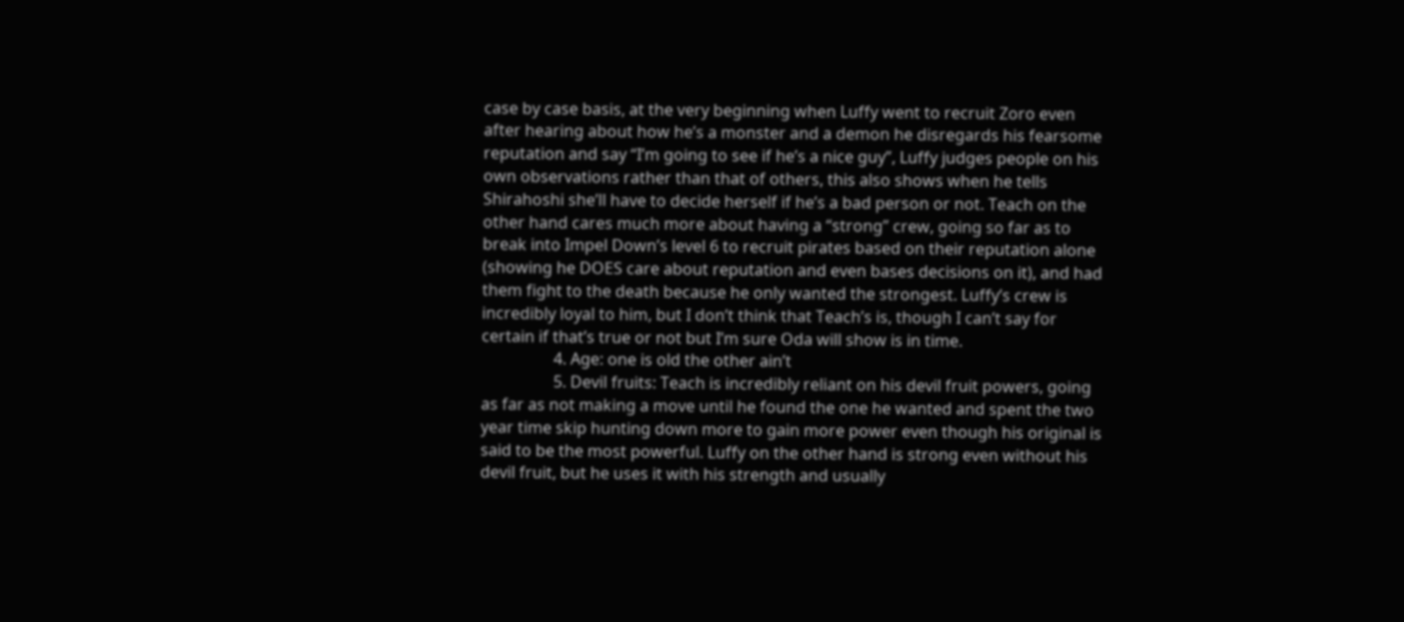case by case basis, at the very beginning when Luffy went to recruit Zoro even after hearing about how he’s a monster and a demon he disregards his fearsome reputation and say “I’m going to see if he’s a nice guy”, Luffy judges people on his own observations rather than that of others, this also shows when he tells Shirahoshi she’ll have to decide herself if he’s a bad person or not. Teach on the other hand cares much more about having a “strong” crew, going so far as to break into Impel Down’s level 6 to recruit pirates based on their reputation alone (showing he DOES care about reputation and even bases decisions on it), and had them fight to the death because he only wanted the strongest. Luffy’s crew is incredibly loyal to him, but I don’t think that Teach’s is, though I can’t say for certain if that’s true or not but I’m sure Oda will show is in time.
                  4. Age: one is old the other ain’t
                  5. Devil fruits: Teach is incredibly reliant on his devil fruit powers, going as far as not making a move until he found the one he wanted and spent the two year time skip hunting down more to gain more power even though his original is said to be the most powerful. Luffy on the other hand is strong even without his devil fruit, but he uses it with his strength and usually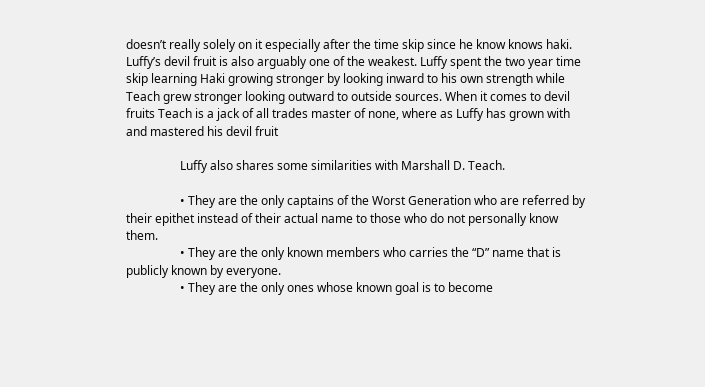doesn’t really solely on it especially after the time skip since he know knows haki. Luffy’s devil fruit is also arguably one of the weakest. Luffy spent the two year time skip learning Haki growing stronger by looking inward to his own strength while Teach grew stronger looking outward to outside sources. When it comes to devil fruits Teach is a jack of all trades master of none, where as Luffy has grown with and mastered his devil fruit

                  Luffy also shares some similarities with Marshall D. Teach.

                  • They are the only captains of the Worst Generation who are referred by their epithet instead of their actual name to those who do not personally know them.
                  • They are the only known members who carries the “D” name that is publicly known by everyone.
                  • They are the only ones whose known goal is to become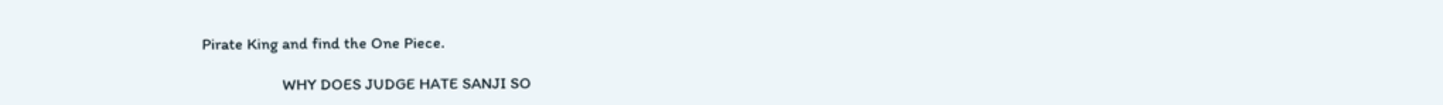Pirate King and find the One Piece.

                    WHY DOES JUDGE HATE SANJI SO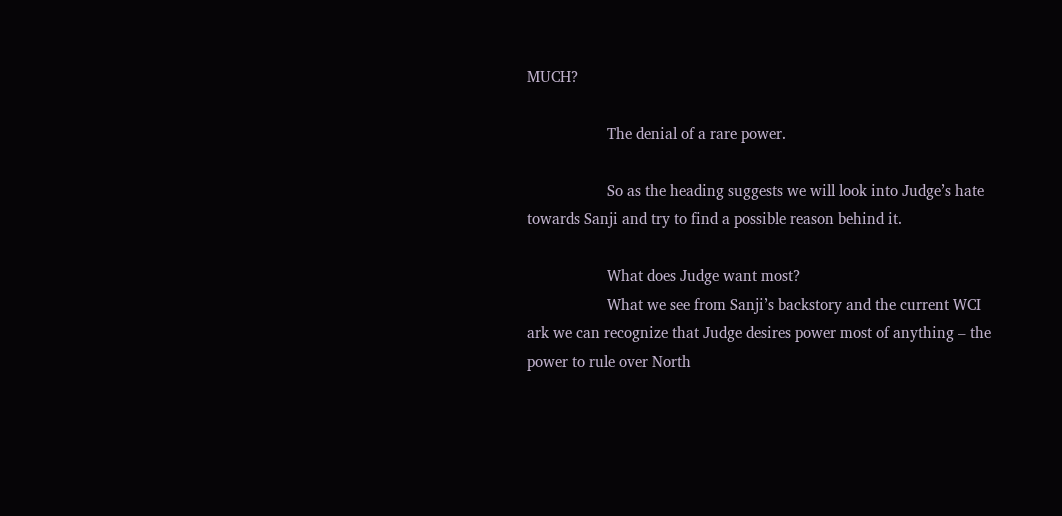MUCH?

                    The denial of a rare power.

                    So as the heading suggests we will look into Judge’s hate towards Sanji and try to find a possible reason behind it.

                    What does Judge want most?
                    What we see from Sanji’s backstory and the current WCI ark we can recognize that Judge desires power most of anything – the power to rule over North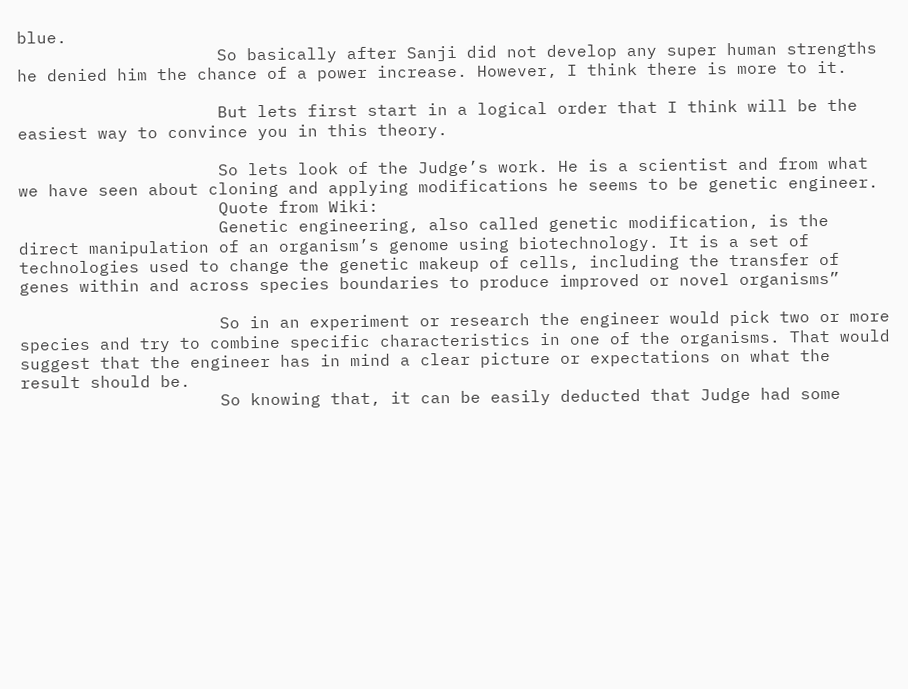blue.
                    So basically after Sanji did not develop any super human strengths he denied him the chance of a power increase. However, I think there is more to it.

                    But lets first start in a logical order that I think will be the easiest way to convince you in this theory.

                    So lets look of the Judge’s work. He is a scientist and from what we have seen about cloning and applying modifications he seems to be genetic engineer.
                    Quote from Wiki:
                    Genetic engineering, also called genetic modification, is the direct manipulation of an organism’s genome using biotechnology. It is a set of technologies used to change the genetic makeup of cells, including the transfer of genes within and across species boundaries to produce improved or novel organisms”

                    So in an experiment or research the engineer would pick two or more species and try to combine specific characteristics in one of the organisms. That would suggest that the engineer has in mind a clear picture or expectations on what the result should be.
                    So knowing that, it can be easily deducted that Judge had some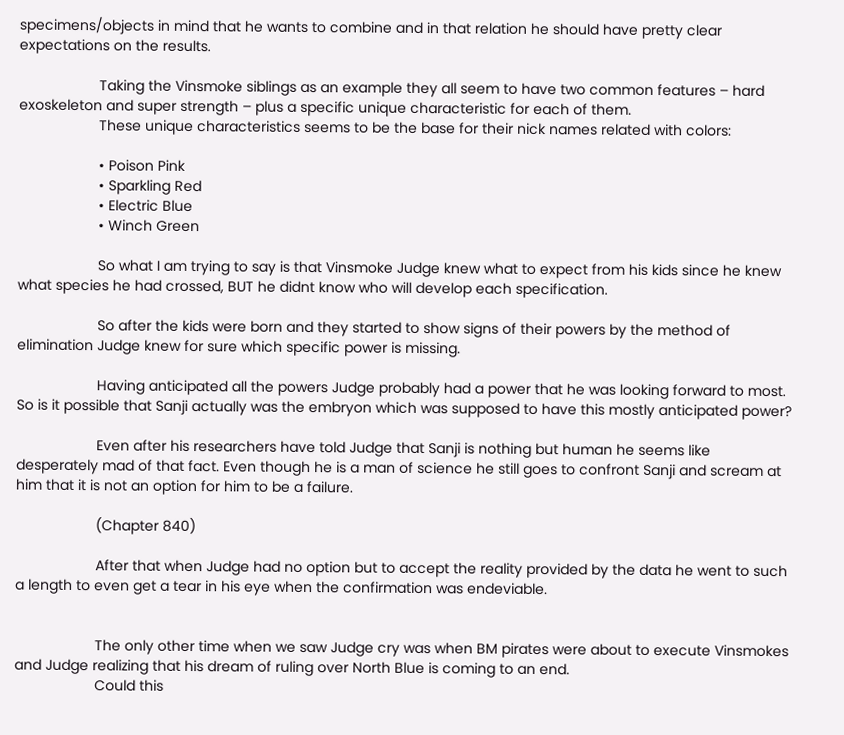specimens/objects in mind that he wants to combine and in that relation he should have pretty clear expectations on the results.

                    Taking the Vinsmoke siblings as an example they all seem to have two common features – hard exoskeleton and super strength – plus a specific unique characteristic for each of them.
                    These unique characteristics seems to be the base for their nick names related with colors:

                    • Poison Pink
                    • Sparkling Red
                    • Electric Blue
                    • Winch Green

                    So what I am trying to say is that Vinsmoke Judge knew what to expect from his kids since he knew what species he had crossed, BUT he didnt know who will develop each specification.

                    So after the kids were born and they started to show signs of their powers by the method of elimination Judge knew for sure which specific power is missing.

                    Having anticipated all the powers Judge probably had a power that he was looking forward to most. So is it possible that Sanji actually was the embryon which was supposed to have this mostly anticipated power?

                    Even after his researchers have told Judge that Sanji is nothing but human he seems like desperately mad of that fact. Even though he is a man of science he still goes to confront Sanji and scream at him that it is not an option for him to be a failure.

                    (Chapter 840)

                    After that when Judge had no option but to accept the reality provided by the data he went to such a length to even get a tear in his eye when the confirmation was endeviable.


                    The only other time when we saw Judge cry was when BM pirates were about to execute Vinsmokes and Judge realizing that his dream of ruling over North Blue is coming to an end.
                    Could this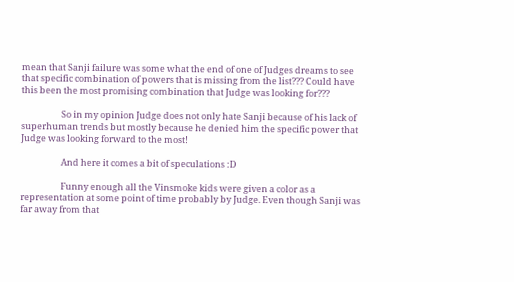mean that Sanji failure was some what the end of one of Judges dreams to see that specific combination of powers that is missing from the list??? Could have this been the most promising combination that Judge was looking for???

                    So in my opinion Judge does not only hate Sanji because of his lack of superhuman trends but mostly because he denied him the specific power that Judge was looking forward to the most!

                    And here it comes a bit of speculations :D

                    Funny enough all the Vinsmoke kids were given a color as a representation at some point of time probably by Judge. Even though Sanji was far away from that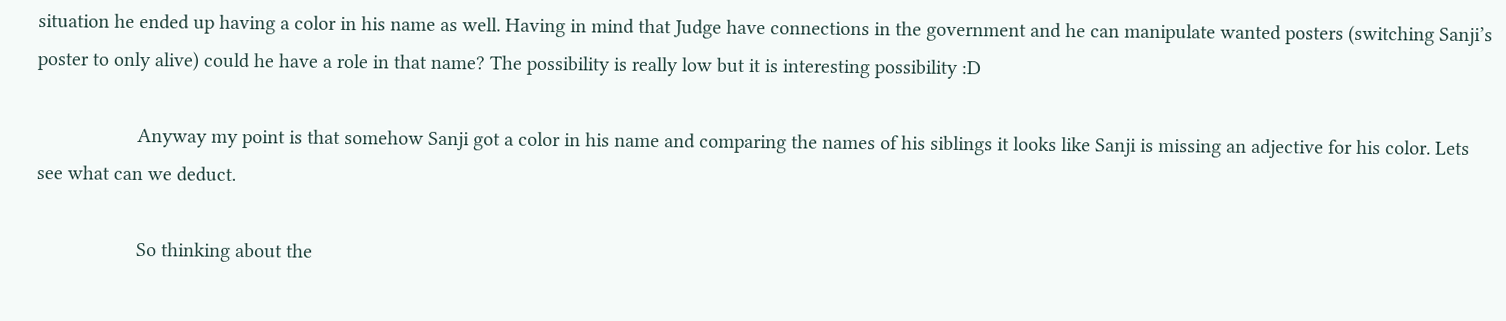situation he ended up having a color in his name as well. Having in mind that Judge have connections in the government and he can manipulate wanted posters (switching Sanji’s poster to only alive) could he have a role in that name? The possibility is really low but it is interesting possibility :D

                    Anyway my point is that somehow Sanji got a color in his name and comparing the names of his siblings it looks like Sanji is missing an adjective for his color. Lets see what can we deduct.

                    So thinking about the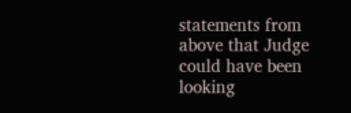statements from above that Judge could have been looking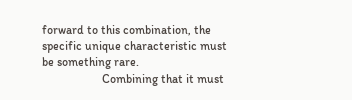forward to this combination, the specific unique characteristic must be something rare.
                    Combining that it must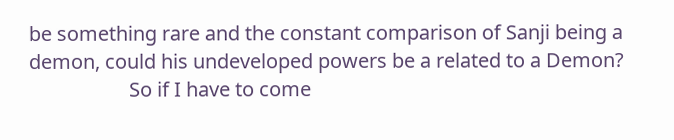be something rare and the constant comparison of Sanji being a demon, could his undeveloped powers be a related to a Demon?
                    So if I have to come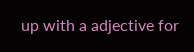up with a adjective for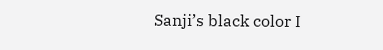Sanji’s black color I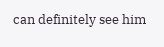can definitely see him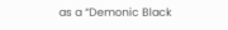as a “Demonic Black